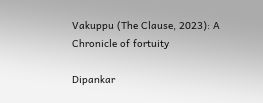Vakuppu (The Clause, 2023): A Chronicle of fortuity

Dipankar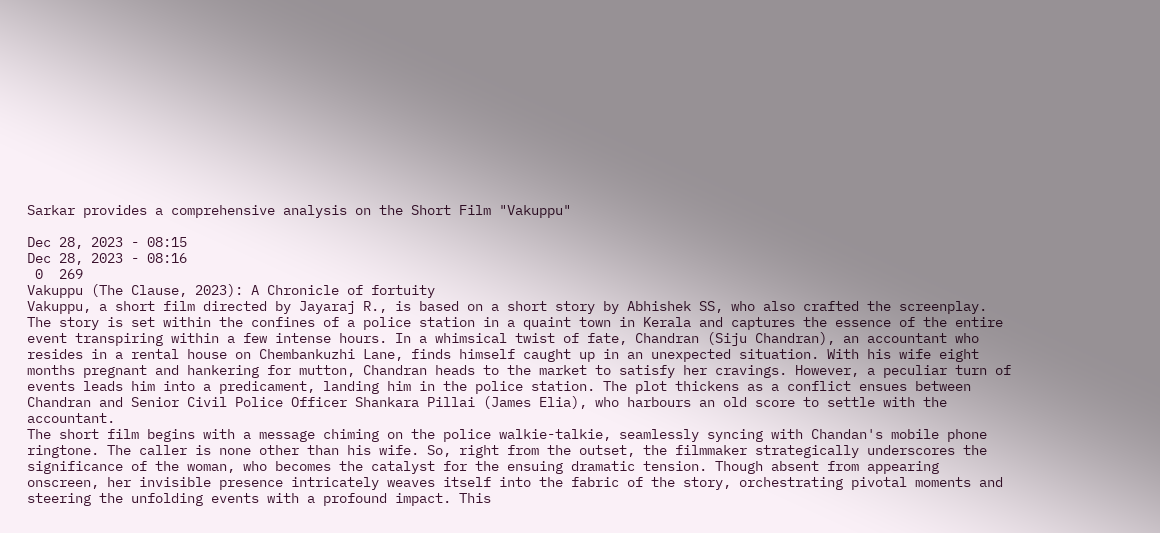Sarkar provides a comprehensive analysis on the Short Film "Vakuppu"

Dec 28, 2023 - 08:15
Dec 28, 2023 - 08:16
 0  269
Vakuppu (The Clause, 2023): A Chronicle of fortuity
Vakuppu, a short film directed by Jayaraj R., is based on a short story by Abhishek SS, who also crafted the screenplay. The story is set within the confines of a police station in a quaint town in Kerala and captures the essence of the entire event transpiring within a few intense hours. In a whimsical twist of fate, Chandran (Siju Chandran), an accountant who resides in a rental house on Chembankuzhi Lane, finds himself caught up in an unexpected situation. With his wife eight months pregnant and hankering for mutton, Chandran heads to the market to satisfy her cravings. However, a peculiar turn of events leads him into a predicament, landing him in the police station. The plot thickens as a conflict ensues between Chandran and Senior Civil Police Officer Shankara Pillai (James Elia), who harbours an old score to settle with the accountant.
The short film begins with a message chiming on the police walkie-talkie, seamlessly syncing with Chandan's mobile phone ringtone. The caller is none other than his wife. So, right from the outset, the filmmaker strategically underscores the significance of the woman, who becomes the catalyst for the ensuing dramatic tension. Though absent from appearing onscreen, her invisible presence intricately weaves itself into the fabric of the story, orchestrating pivotal moments and steering the unfolding events with a profound impact. This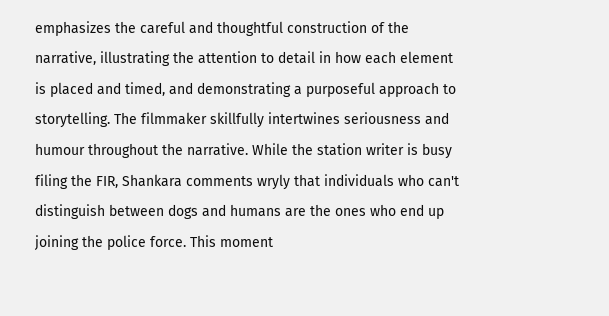emphasizes the careful and thoughtful construction of the narrative, illustrating the attention to detail in how each element is placed and timed, and demonstrating a purposeful approach to storytelling. The filmmaker skillfully intertwines seriousness and humour throughout the narrative. While the station writer is busy filing the FIR, Shankara comments wryly that individuals who can't distinguish between dogs and humans are the ones who end up joining the police force. This moment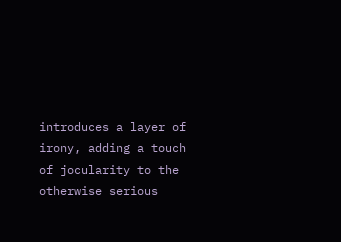introduces a layer of irony, adding a touch of jocularity to the otherwise serious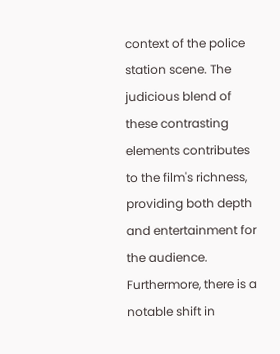context of the police station scene. The judicious blend of these contrasting elements contributes to the film's richness, providing both depth and entertainment for the audience.
Furthermore, there is a notable shift in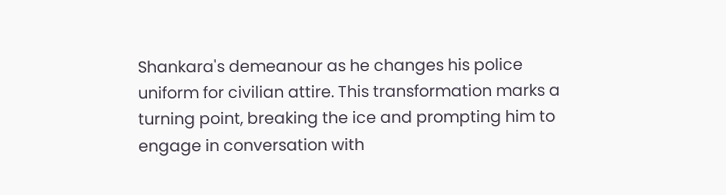Shankara's demeanour as he changes his police uniform for civilian attire. This transformation marks a turning point, breaking the ice and prompting him to engage in conversation with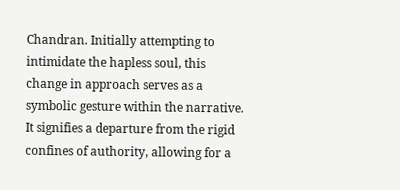Chandran. Initially attempting to intimidate the hapless soul, this change in approach serves as a symbolic gesture within the narrative. It signifies a departure from the rigid confines of authority, allowing for a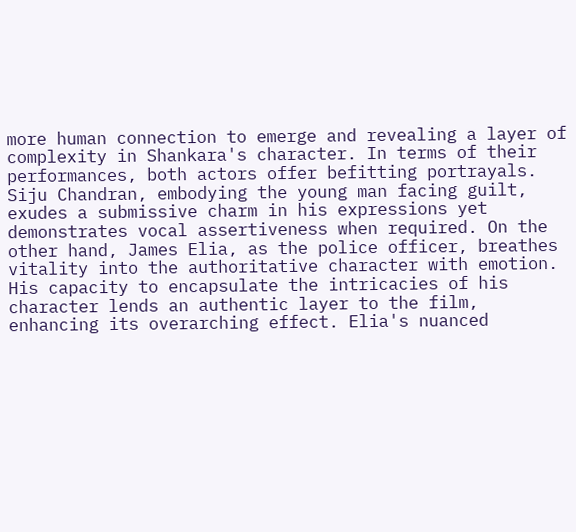more human connection to emerge and revealing a layer of complexity in Shankara's character. In terms of their performances, both actors offer befitting portrayals. Siju Chandran, embodying the young man facing guilt, exudes a submissive charm in his expressions yet demonstrates vocal assertiveness when required. On the other hand, James Elia, as the police officer, breathes vitality into the authoritative character with emotion. His capacity to encapsulate the intricacies of his character lends an authentic layer to the film, enhancing its overarching effect. Elia's nuanced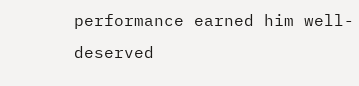performance earned him well-deserved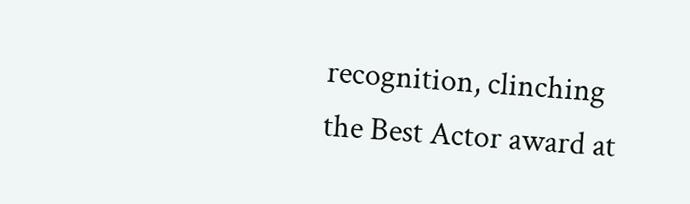recognition, clinching the Best Actor award at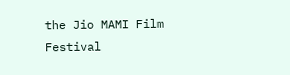the Jio MAMI Film Festival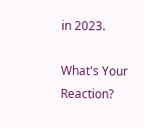in 2023.

What's Your Reaction?